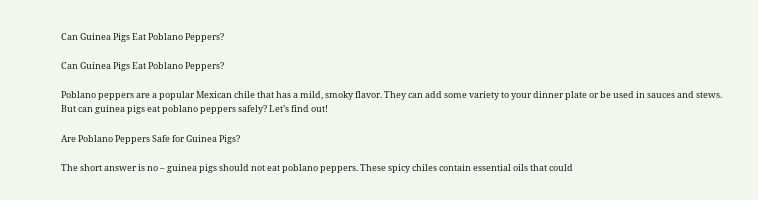Can Guinea Pigs Eat Poblano Peppers?

Can Guinea Pigs Eat Poblano Peppers?

Poblano peppers are a popular Mexican chile that has a mild, smoky flavor. They can add some variety to your dinner plate or be used in sauces and stews. But can guinea pigs eat poblano peppers safely? Let’s find out!

Are Poblano Peppers Safe for Guinea Pigs?

The short answer is no – guinea pigs should not eat poblano peppers. These spicy chiles contain essential oils that could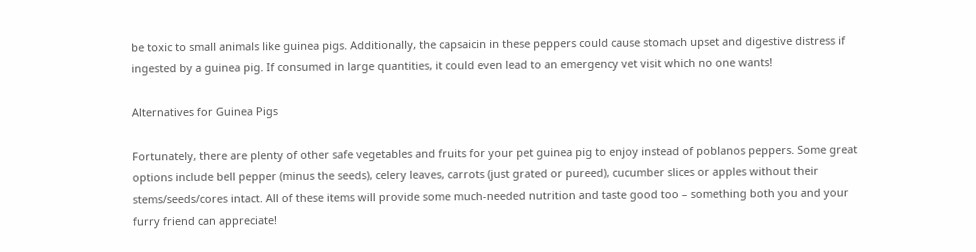be toxic to small animals like guinea pigs. Additionally, the capsaicin in these peppers could cause stomach upset and digestive distress if ingested by a guinea pig. If consumed in large quantities, it could even lead to an emergency vet visit which no one wants!

Alternatives for Guinea Pigs

Fortunately, there are plenty of other safe vegetables and fruits for your pet guinea pig to enjoy instead of poblanos peppers. Some great options include bell pepper (minus the seeds), celery leaves, carrots (just grated or pureed), cucumber slices or apples without their stems/seeds/cores intact. All of these items will provide some much-needed nutrition and taste good too – something both you and your furry friend can appreciate!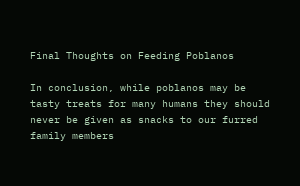Final Thoughts on Feeding Poblanos

In conclusion, while poblanos may be tasty treats for many humans they should never be given as snacks to our furred family members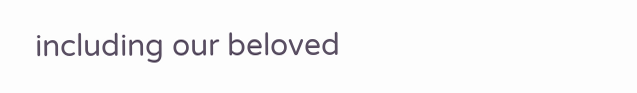including our beloved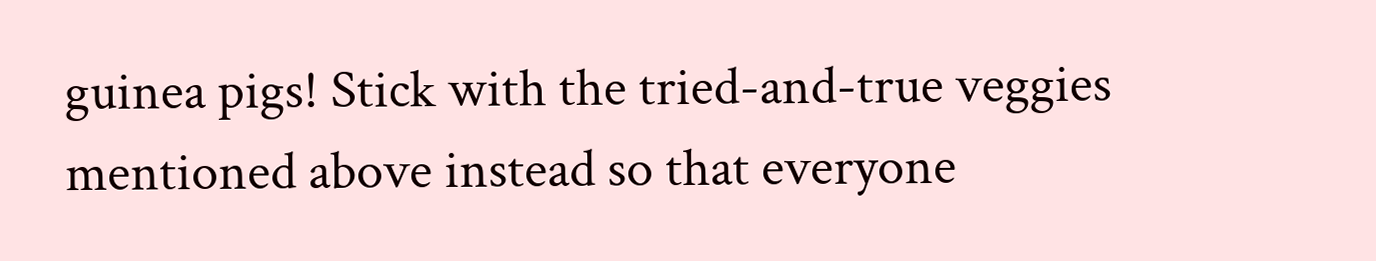guinea pigs! Stick with the tried-and-true veggies mentioned above instead so that everyone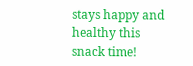stays happy and healthy this snack time!